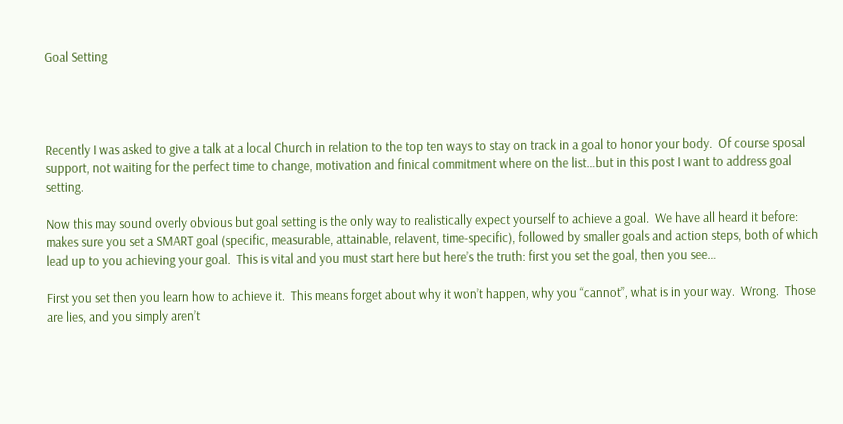Goal Setting




Recently I was asked to give a talk at a local Church in relation to the top ten ways to stay on track in a goal to honor your body.  Of course sposal support, not waiting for the perfect time to change, motivation and finical commitment where on the list…but in this post I want to address goal setting.

Now this may sound overly obvious but goal setting is the only way to realistically expect yourself to achieve a goal.  We have all heard it before: makes sure you set a SMART goal (specific, measurable, attainable, relavent, time-specific), followed by smaller goals and action steps, both of which lead up to you achieving your goal.  This is vital and you must start here but here’s the truth: first you set the goal, then you see…

First you set then you learn how to achieve it.  This means forget about why it won’t happen, why you “cannot”, what is in your way.  Wrong.  Those are lies, and you simply aren’t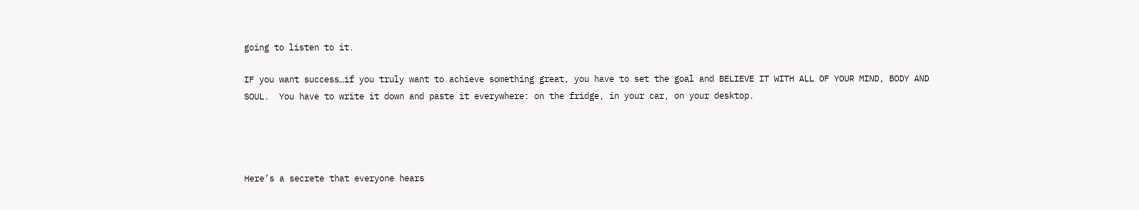going to listen to it.

IF you want success…if you truly want to achieve something great, you have to set the goal and BELIEVE IT WITH ALL OF YOUR MIND, BODY AND SOUL.  You have to write it down and paste it everywhere: on the fridge, in your car, on your desktop.




Here’s a secrete that everyone hears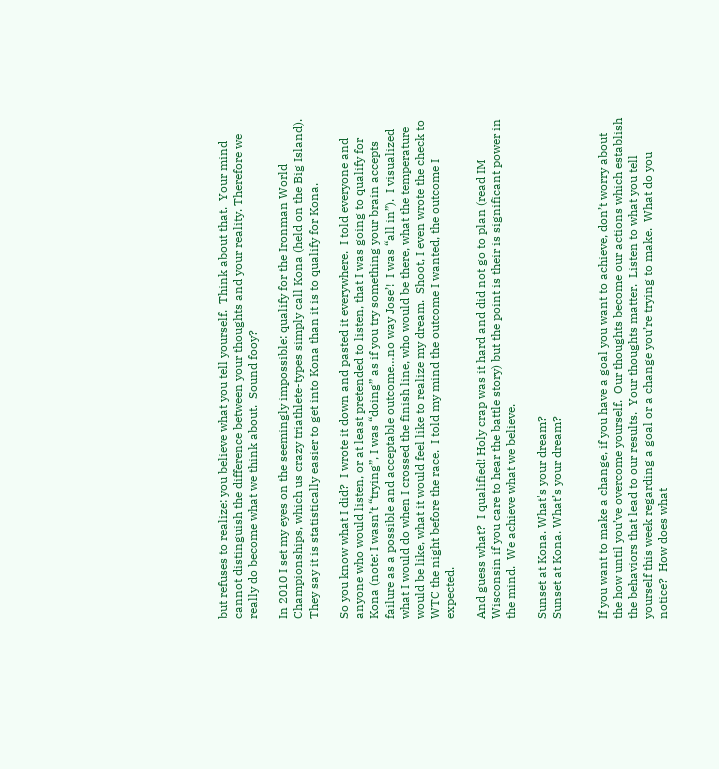but refuses to realize: you believe what you tell yourself.  Think about that.  Your mind cannot distinguish the difference between your thoughts and your reality. Therefore we really do become what we think about.  Sound fooy?

In 2010 I set my eyes on the seemingly impossible: qualify for the Ironman World Championships, which us crazy triathlete-types simply call Kona (held on the Big Island).  They say it is statistically easier to get into Kona than it is to qualify for Kona.

So you know what I did?  I wrote it down and pasted it everywhere.  I told everyone and anyone who would listen, or at least pretended to listen, that I was going to qualify for Kona (note: I wasn’t “trying”, I was “doing” as if you try something your brain accepts failure as a possible and acceptable outcome…no way Jose’!  I was “all in”).  I visualized what I would do when I crossed the finish line, who would be there, what the temperature would be like, what it would feel like to realize my dream.  Shoot, I even wrote the check to WTC the night before the race.  I told my mind the outcome I wanted, the outcome I expected.

And guess what?  I qualified! Holy crap was it hard and did not go to plan (read IM Wisconsin if you care to hear the battle story) but the point is their is significant power in the mind.  We achieve what we believe.

Sunset at Kona. What's your dream?
Sunset at Kona. What’s your dream?


If you want to make a change, if you have a goal you want to achieve, don’t worry about the how until you’ve overcome yourself.  Our thoughts become our actions which establish the behaviors that lead to our results.  Your thoughts matter.  Listen to what you tell yourself this week regarding a goal or a change you’re trying to make.  What do you notice?  How does what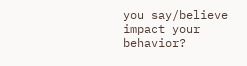you say/believe impact your behavior?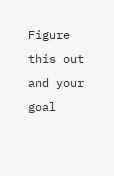Figure this out and your goal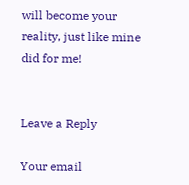will become your reality, just like mine did for me!


Leave a Reply

Your email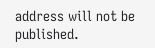address will not be published.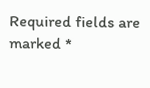Required fields are marked *